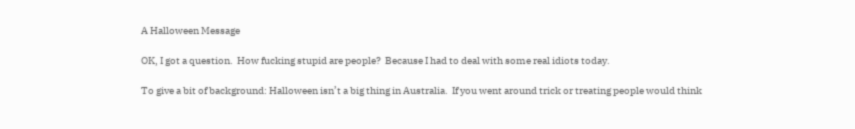A Halloween Message

OK, I got a question.  How fucking stupid are people?  Because I had to deal with some real idiots today.

To give a bit of background: Halloween isn’t a big thing in Australia.  If you went around trick or treating people would think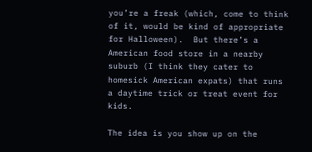you’re a freak (which, come to think of it, would be kind of appropriate for Halloween).  But there’s a American food store in a nearby suburb (I think they cater to homesick American expats) that runs a daytime trick or treat event for kids.

The idea is you show up on the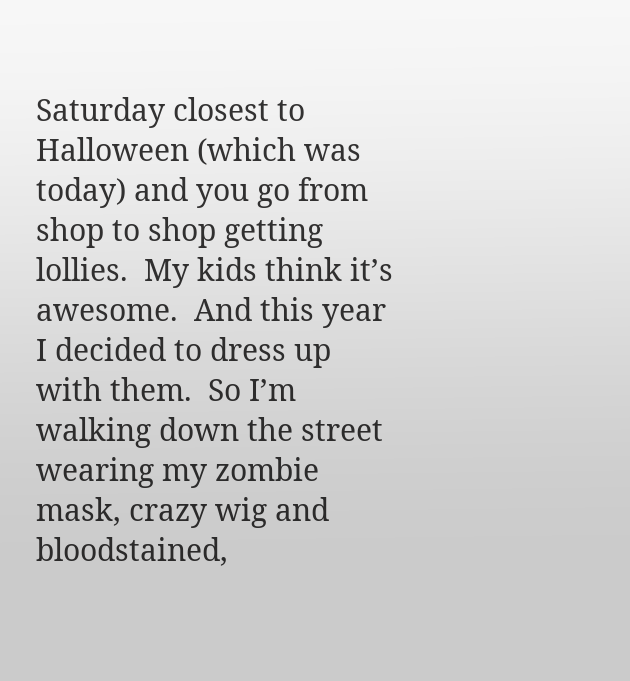Saturday closest to Halloween (which was today) and you go from shop to shop getting lollies.  My kids think it’s awesome.  And this year I decided to dress up with them.  So I’m walking down the street wearing my zombie mask, crazy wig and bloodstained,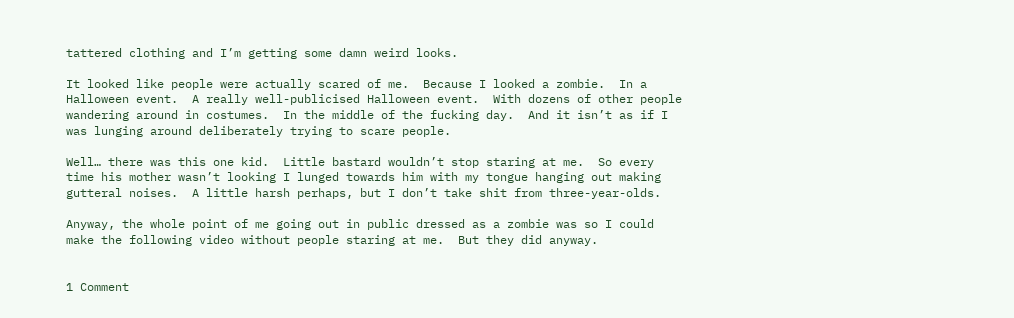tattered clothing and I’m getting some damn weird looks.

It looked like people were actually scared of me.  Because I looked a zombie.  In a Halloween event.  A really well-publicised Halloween event.  With dozens of other people wandering around in costumes.  In the middle of the fucking day.  And it isn’t as if I was lunging around deliberately trying to scare people.

Well… there was this one kid.  Little bastard wouldn’t stop staring at me.  So every time his mother wasn’t looking I lunged towards him with my tongue hanging out making gutteral noises.  A little harsh perhaps, but I don’t take shit from three-year-olds.

Anyway, the whole point of me going out in public dressed as a zombie was so I could make the following video without people staring at me.  But they did anyway.


1 Comment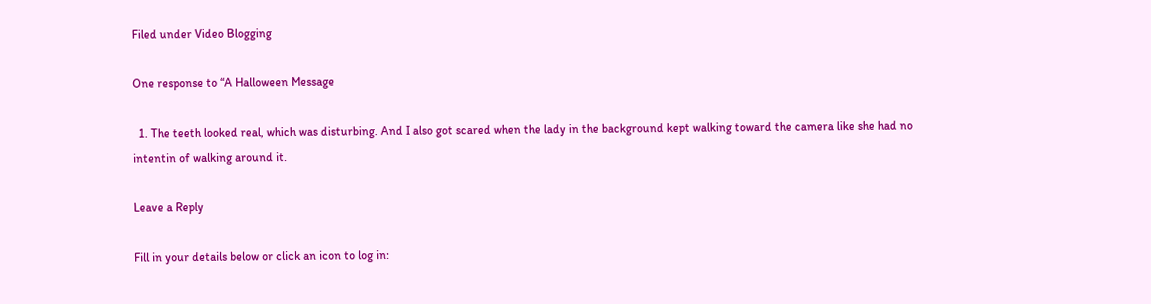Filed under Video Blogging

One response to “A Halloween Message

  1. The teeth looked real, which was disturbing. And I also got scared when the lady in the background kept walking toward the camera like she had no intentin of walking around it.

Leave a Reply

Fill in your details below or click an icon to log in: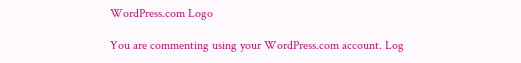WordPress.com Logo

You are commenting using your WordPress.com account. Log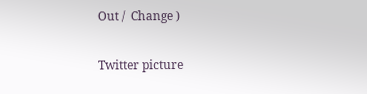Out /  Change )

Twitter picture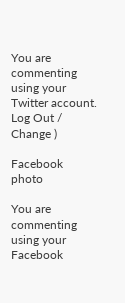You are commenting using your Twitter account. Log Out /  Change )

Facebook photo

You are commenting using your Facebook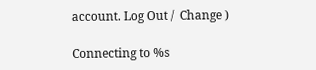account. Log Out /  Change )

Connecting to %s